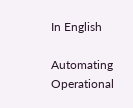In English

Automating Operational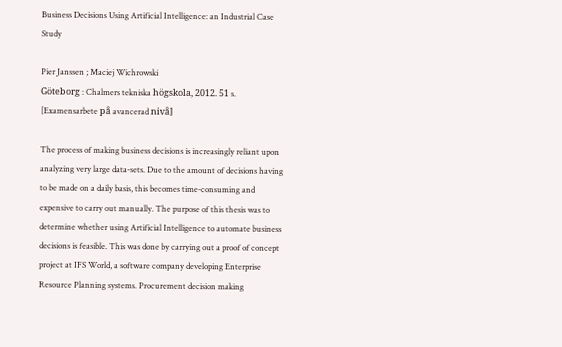Business Decisions Using Artificial Intelligence: an Industrial Case Study

Pier Janssen ; Maciej Wichrowski
Göteborg : Chalmers tekniska högskola, 2012. 51 s.
[Examensarbete på avancerad nivå]

The process of making business decisions is increasingly reliant upon analyzing very large data-sets. Due to the amount of decisions having to be made on a daily basis, this becomes time-consuming and expensive to carry out manually. The purpose of this thesis was to determine whether using Artificial Intelligence to automate business decisions is feasible. This was done by carrying out a proof of concept project at IFS World, a software company developing Enterprise Resource Planning systems. Procurement decision making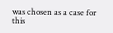was chosen as a case for this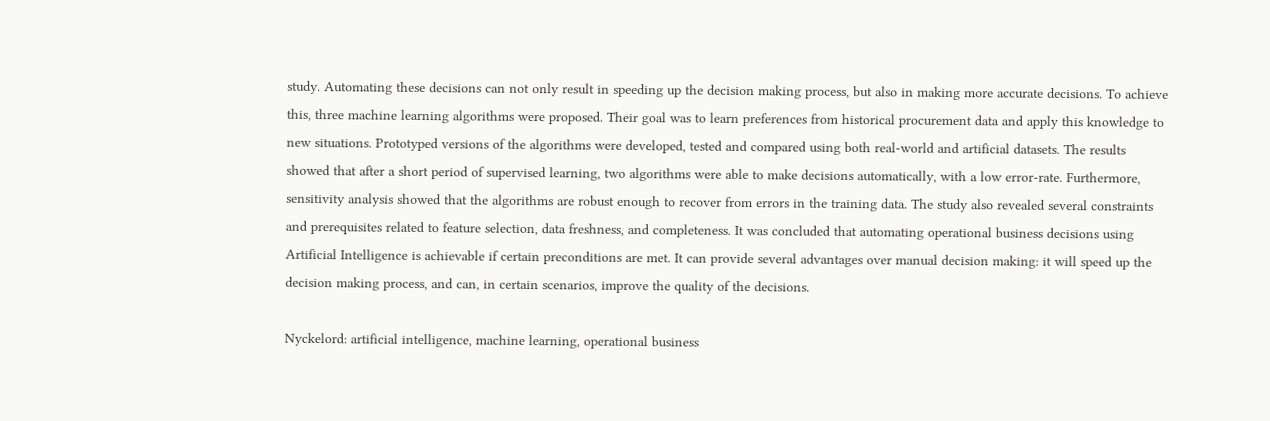study. Automating these decisions can not only result in speeding up the decision making process, but also in making more accurate decisions. To achieve this, three machine learning algorithms were proposed. Their goal was to learn preferences from historical procurement data and apply this knowledge to new situations. Prototyped versions of the algorithms were developed, tested and compared using both real-world and artificial datasets. The results showed that after a short period of supervised learning, two algorithms were able to make decisions automatically, with a low error-rate. Furthermore, sensitivity analysis showed that the algorithms are robust enough to recover from errors in the training data. The study also revealed several constraints and prerequisites related to feature selection, data freshness, and completeness. It was concluded that automating operational business decisions using Artificial Intelligence is achievable if certain preconditions are met. It can provide several advantages over manual decision making: it will speed up the decision making process, and can, in certain scenarios, improve the quality of the decisions.

Nyckelord: artificial intelligence, machine learning, operational business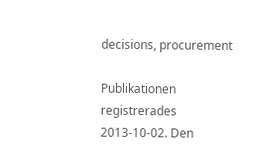decisions, procurement

Publikationen registrerades 2013-10-02. Den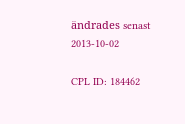ändrades senast 2013-10-02

CPL ID: 184462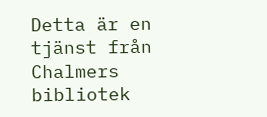Detta är en tjänst från Chalmers bibliotek